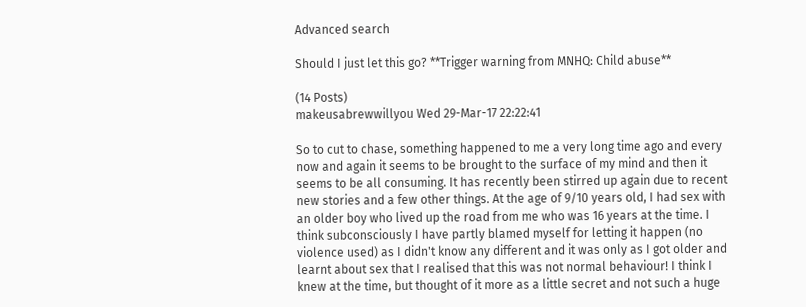Advanced search

Should I just let this go? **Trigger warning from MNHQ: Child abuse**

(14 Posts)
makeusabrewwillyou Wed 29-Mar-17 22:22:41

So to cut to chase, something happened to me a very long time ago and every now and again it seems to be brought to the surface of my mind and then it seems to be all consuming. It has recently been stirred up again due to recent new stories and a few other things. At the age of 9/10 years old, I had sex with an older boy who lived up the road from me who was 16 years at the time. I think subconsciously I have partly blamed myself for letting it happen (no violence used) as I didn't know any different and it was only as I got older and learnt about sex that I realised that this was not normal behaviour! I think I knew at the time, but thought of it more as a little secret and not such a huge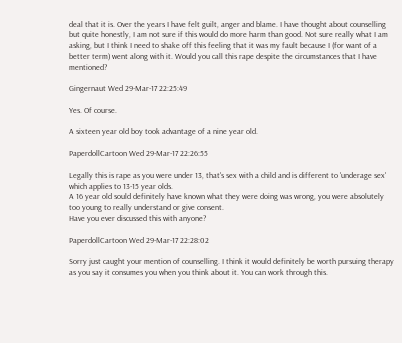deal that it is. Over the years I have felt guilt, anger and blame. I have thought about counselling but quite honestly, I am not sure if this would do more harm than good. Not sure really what I am asking, but I think I need to shake off this feeling that it was my fault because I (for want of a better term) went along with it. Would you call this rape despite the circumstances that I have mentioned?

Gingernaut Wed 29-Mar-17 22:25:49

Yes. Of course.

A sixteen year old boy took advantage of a nine year old.

PaperdollCartoon Wed 29-Mar-17 22:26:55

Legally this is rape as you were under 13, that's sex with a child and is different to 'underage sex' which applies to 13-15 year olds.
A 16 year old sould definitely have known what they were doing was wrong, you were absolutely too young to really understand or give consent.
Have you ever discussed this with anyone?

PaperdollCartoon Wed 29-Mar-17 22:28:02

Sorry just caught your mention of counselling. I think it would definitely be worth pursuing therapy as you say it consumes you when you think about it. You can work through this.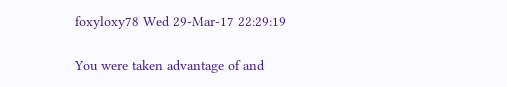foxyloxy78 Wed 29-Mar-17 22:29:19

You were taken advantage of and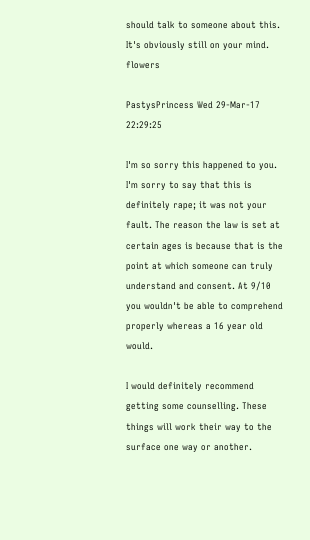should talk to someone about this. It's obviously still on your mind. flowers

PastysPrincess Wed 29-Mar-17 22:29:25

I'm so sorry this happened to you. I'm sorry to say that this is definitely rape; it was not your fault. The reason the law is set at certain ages is because that is the point at which someone can truly understand and consent. At 9/10 you wouldn't be able to comprehend properly whereas a 16 year old would.

I would definitely recommend getting some counselling. These things will work their way to the surface one way or another.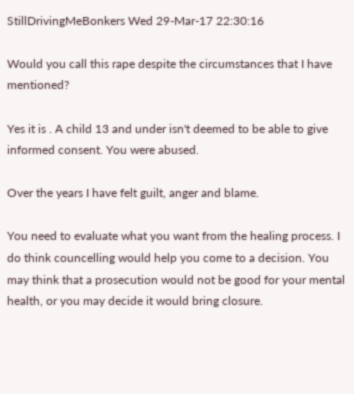StillDrivingMeBonkers Wed 29-Mar-17 22:30:16

Would you call this rape despite the circumstances that I have mentioned?

Yes it is . A child 13 and under isn't deemed to be able to give informed consent. You were abused.

Over the years I have felt guilt, anger and blame.

You need to evaluate what you want from the healing process. I do think councelling would help you come to a decision. You may think that a prosecution would not be good for your mental health, or you may decide it would bring closure.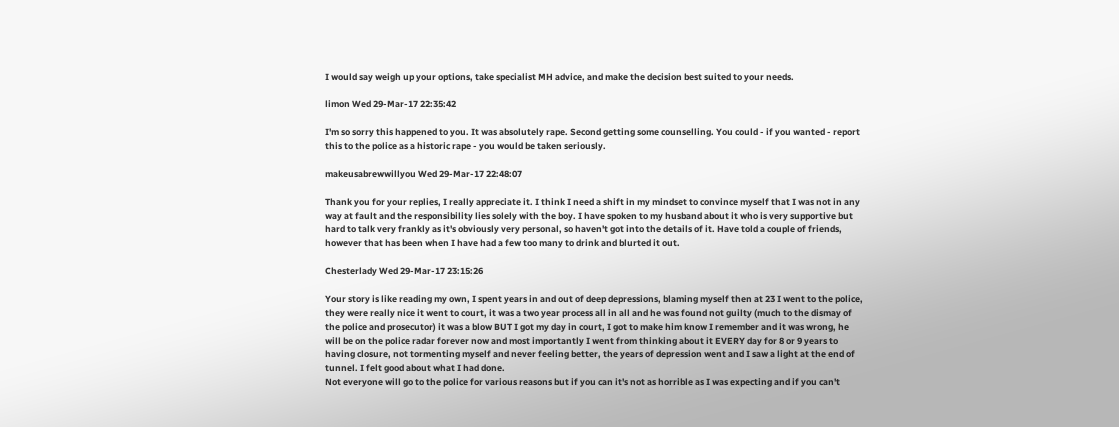I would say weigh up your options, take specialist MH advice, and make the decision best suited to your needs.

limon Wed 29-Mar-17 22:35:42

I'm so sorry this happened to you. It was absolutely rape. Second getting some counselling. You could - if you wanted - report this to the police as a historic rape - you would be taken seriously.

makeusabrewwillyou Wed 29-Mar-17 22:48:07

Thank you for your replies, I really appreciate it. I think I need a shift in my mindset to convince myself that I was not in any way at fault and the responsibility lies solely with the boy. I have spoken to my husband about it who is very supportive but hard to talk very frankly as it's obviously very personal, so haven't got into the details of it. Have told a couple of friends, however that has been when I have had a few too many to drink and blurted it out.

Chesterlady Wed 29-Mar-17 23:15:26

Your story is like reading my own, I spent years in and out of deep depressions, blaming myself then at 23 I went to the police, they were really nice it went to court, it was a two year process all in all and he was found not guilty (much to the dismay of the police and prosecutor) it was a blow BUT I got my day in court, I got to make him know I remember and it was wrong, he will be on the police radar forever now and most importantly I went from thinking about it EVERY day for 8 or 9 years to having closure, not tormenting myself and never feeling better, the years of depression went and I saw a light at the end of tunnel. I felt good about what I had done.
Not everyone will go to the police for various reasons but if you can it's not as horrible as I was expecting and if you can't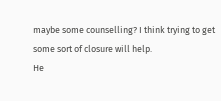maybe some counselling? I think trying to get some sort of closure will help.
He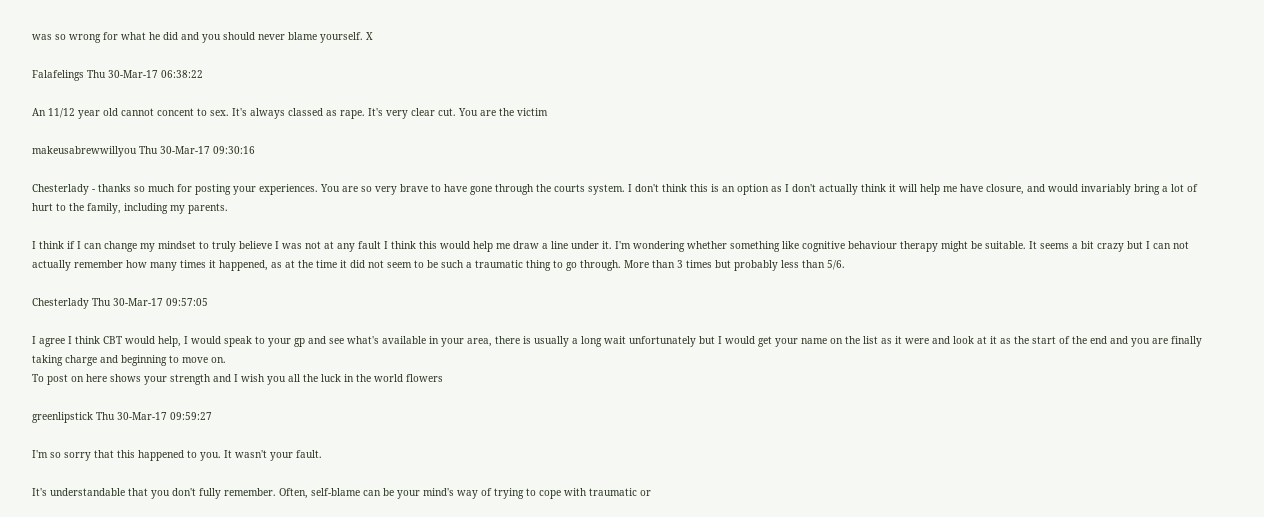was so wrong for what he did and you should never blame yourself. X

Falafelings Thu 30-Mar-17 06:38:22

An 11/12 year old cannot concent to sex. It's always classed as rape. It's very clear cut. You are the victim

makeusabrewwillyou Thu 30-Mar-17 09:30:16

Chesterlady - thanks so much for posting your experiences. You are so very brave to have gone through the courts system. I don't think this is an option as I don't actually think it will help me have closure, and would invariably bring a lot of hurt to the family, including my parents.

I think if I can change my mindset to truly believe I was not at any fault I think this would help me draw a line under it. I'm wondering whether something like cognitive behaviour therapy might be suitable. It seems a bit crazy but I can not actually remember how many times it happened, as at the time it did not seem to be such a traumatic thing to go through. More than 3 times but probably less than 5/6.

Chesterlady Thu 30-Mar-17 09:57:05

I agree I think CBT would help, I would speak to your gp and see what's available in your area, there is usually a long wait unfortunately but I would get your name on the list as it were and look at it as the start of the end and you are finally taking charge and beginning to move on.
To post on here shows your strength and I wish you all the luck in the world flowers

greenlipstick Thu 30-Mar-17 09:59:27

I'm so sorry that this happened to you. It wasn't your fault.

It's understandable that you don't fully remember. Often, self-blame can be your mind's way of trying to cope with traumatic or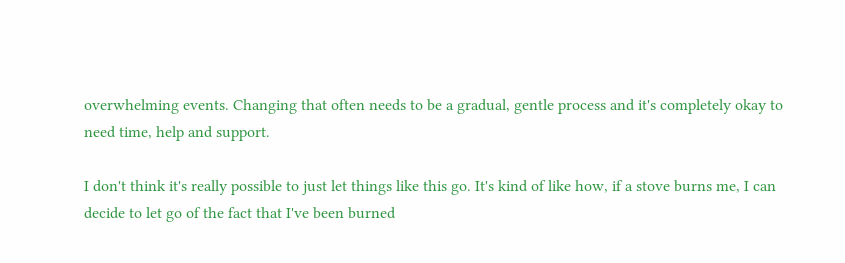overwhelming events. Changing that often needs to be a gradual, gentle process and it's completely okay to need time, help and support.

I don't think it's really possible to just let things like this go. It's kind of like how, if a stove burns me, I can decide to let go of the fact that I've been burned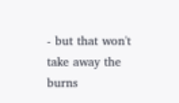- but that won't take away the burns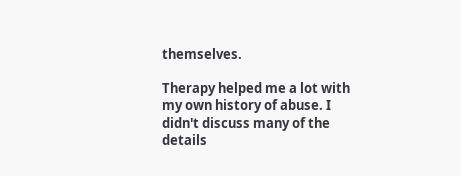themselves.

Therapy helped me a lot with my own history of abuse. I didn't discuss many of the details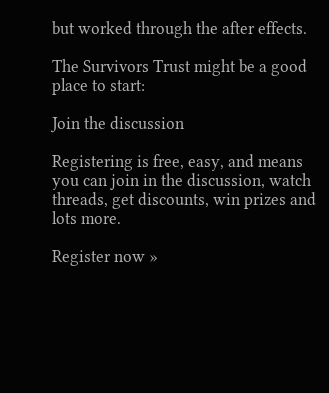but worked through the after effects.

The Survivors Trust might be a good place to start:

Join the discussion

Registering is free, easy, and means you can join in the discussion, watch threads, get discounts, win prizes and lots more.

Register now »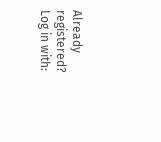Already registered? Log in with: